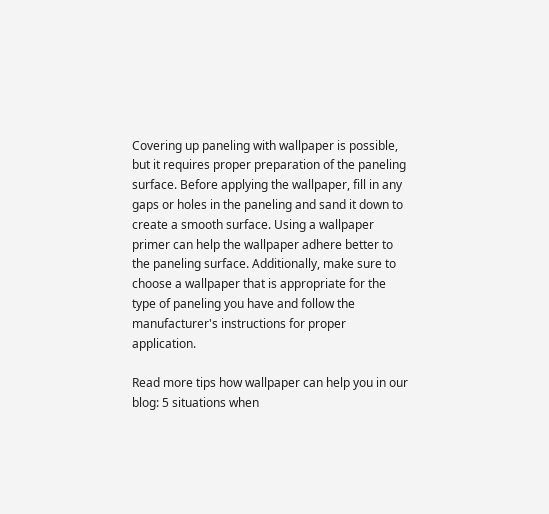Covering up paneling with wallpaper is possible, but it requires proper preparation of the paneling surface. Before applying the wallpaper, fill in any gaps or holes in the paneling and sand it down to create a smooth surface. Using a wallpaper primer can help the wallpaper adhere better to the paneling surface. Additionally, make sure to choose a wallpaper that is appropriate for the type of paneling you have and follow the manufacturer's instructions for proper application.

Read more tips how wallpaper can help you in our blog: 5 situations when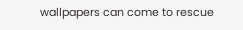wallpapers can come to rescue